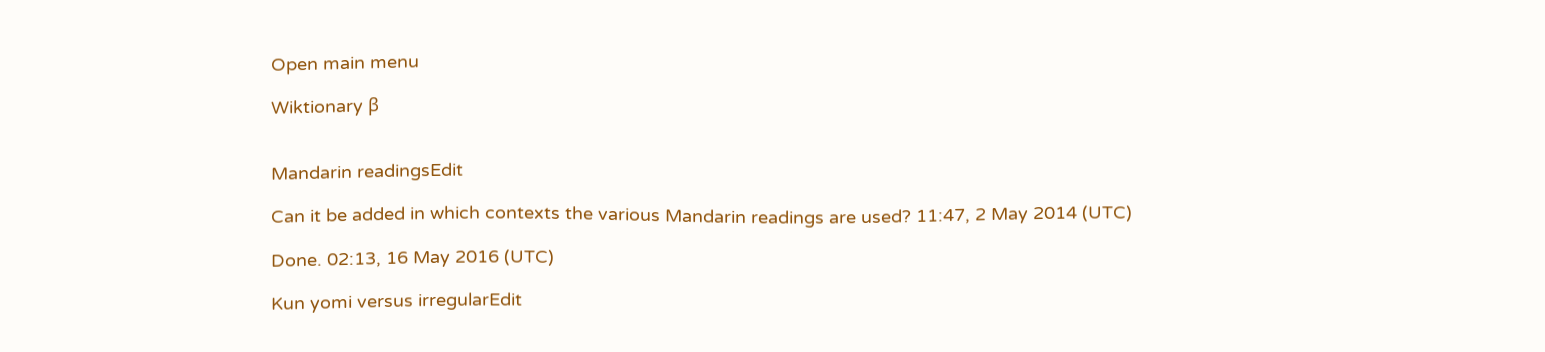Open main menu

Wiktionary β


Mandarin readingsEdit

Can it be added in which contexts the various Mandarin readings are used? 11:47, 2 May 2014 (UTC)

Done. 02:13, 16 May 2016 (UTC)

Kun yomi versus irregularEdit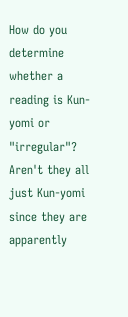How do you determine whether a reading is Kun-yomi or "irregular"? Aren't they all just Kun-yomi since they are apparently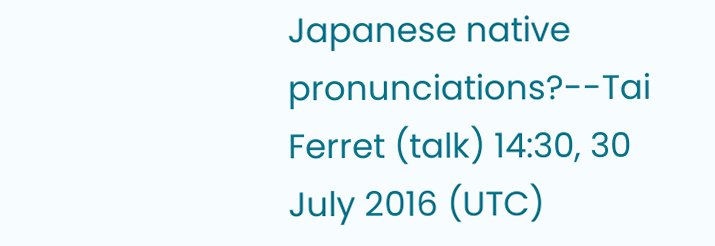Japanese native pronunciations?--Tai Ferret (talk) 14:30, 30 July 2016 (UTC)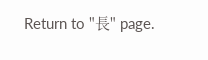Return to "長" page.